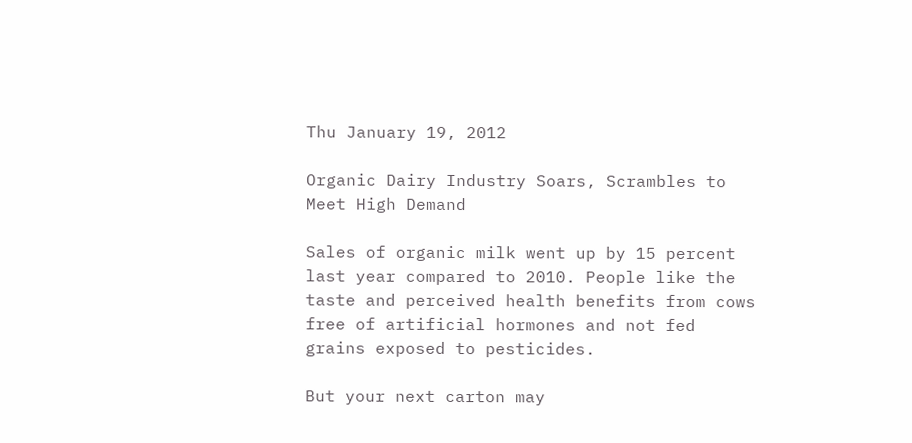Thu January 19, 2012

Organic Dairy Industry Soars, Scrambles to Meet High Demand

Sales of organic milk went up by 15 percent last year compared to 2010. People like the taste and perceived health benefits from cows free of artificial hormones and not fed grains exposed to pesticides.

But your next carton may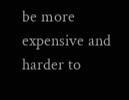be more expensive and harder to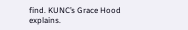find. KUNC’s Grace Hood explains.